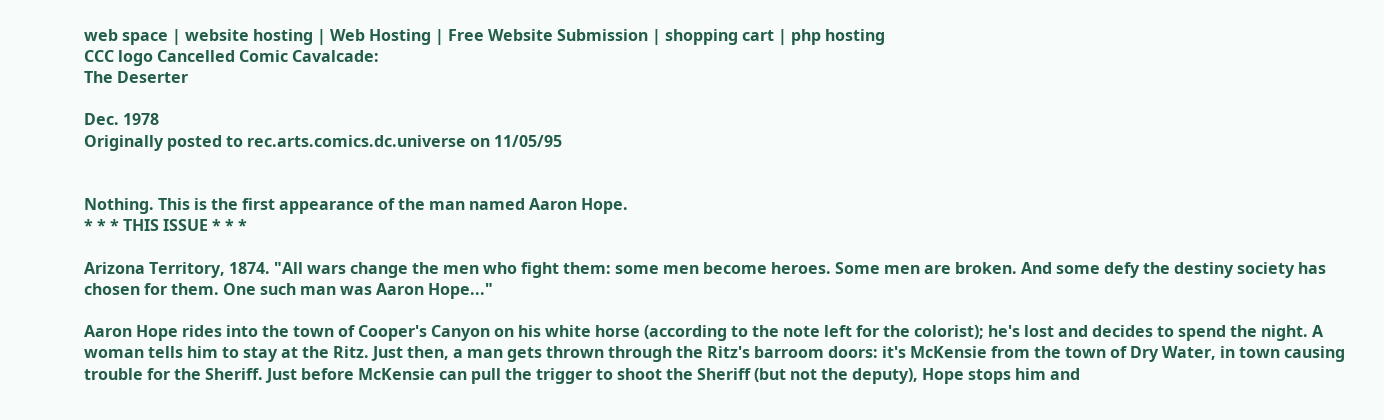web space | website hosting | Web Hosting | Free Website Submission | shopping cart | php hosting
CCC logo Cancelled Comic Cavalcade:
The Deserter

Dec. 1978
Originally posted to rec.arts.comics.dc.universe on 11/05/95


Nothing. This is the first appearance of the man named Aaron Hope.
* * * THIS ISSUE * * *

Arizona Territory, 1874. "All wars change the men who fight them: some men become heroes. Some men are broken. And some defy the destiny society has chosen for them. One such man was Aaron Hope..."

Aaron Hope rides into the town of Cooper's Canyon on his white horse (according to the note left for the colorist); he's lost and decides to spend the night. A woman tells him to stay at the Ritz. Just then, a man gets thrown through the Ritz's barroom doors: it's McKensie from the town of Dry Water, in town causing trouble for the Sheriff. Just before McKensie can pull the trigger to shoot the Sheriff (but not the deputy), Hope stops him and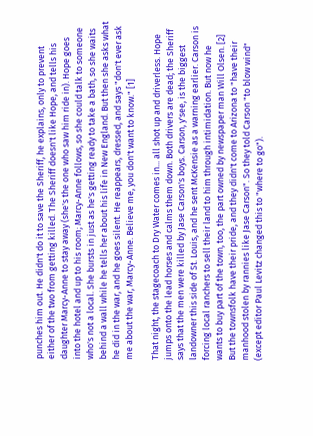punches him out. He didn't do it to save the Sheriff, he explains, only to prevent either of the two from getting killed. The Sheriff doesn't like Hope, and tells his daughter Marcy-Anne to stay away (she's the one who saw him ride in). Hope goes into the hotel and up to his room; Marcy-Anne follows, so she could talk to someone who's not a local. She bursts in just as he's getting ready to take a bath, so she waits behind a wall while he tells her about his life in New England. But then she asks what he did in the war, and he goes silent. He reappears, dressed, and says "don't ever ask me about the war, Marcy-Anne. Believe me, you don't want to know." [1]

That night, the stagecoach to Dry Water comes in... all shot up and driverless. Hope jumps onto the lead horses and calms them down. Both drivers are dead; the Sheriff says that the men were killed by Jase Carson's boys. Carson, y'see, is the biggest landowner this side of St. Louis, and he sent McKensie as a warning earlier. Carson is forcing local ranchers to sell their land to him through intimidation. But now he wants to buy part of the town, too, the part owned by newspaper man Will Olsen. [2] But the townsfolk have their pride, and they didn't come to Arizona to "have their manhood stolen by rannies like Jase Carson". So they told Carson "to blow wind" (except editor Paul Levitz changed this to "where to go").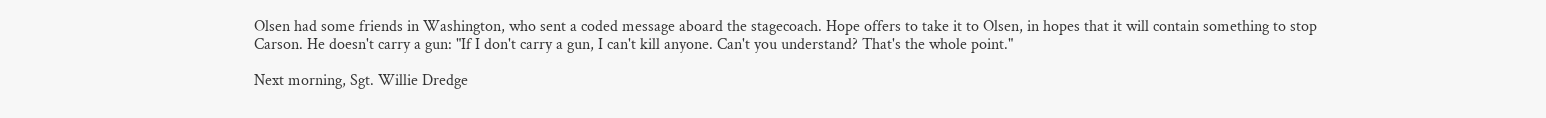Olsen had some friends in Washington, who sent a coded message aboard the stagecoach. Hope offers to take it to Olsen, in hopes that it will contain something to stop Carson. He doesn't carry a gun: "If I don't carry a gun, I can't kill anyone. Can't you understand? That's the whole point."

Next morning, Sgt. Willie Dredge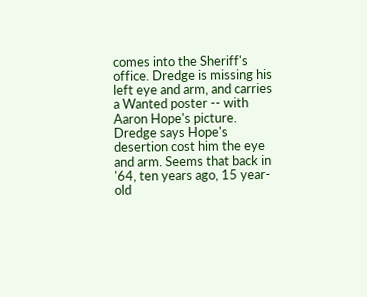comes into the Sheriff's office. Dredge is missing his left eye and arm, and carries a Wanted poster -- with Aaron Hope's picture. Dredge says Hope's desertion cost him the eye and arm. Seems that back in '64, ten years ago, 15 year-old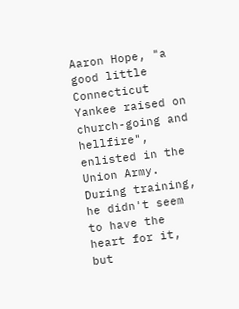Aaron Hope, "a good little Connecticut Yankee raised on church-going and hellfire", enlisted in the Union Army. During training, he didn't seem to have the heart for it, but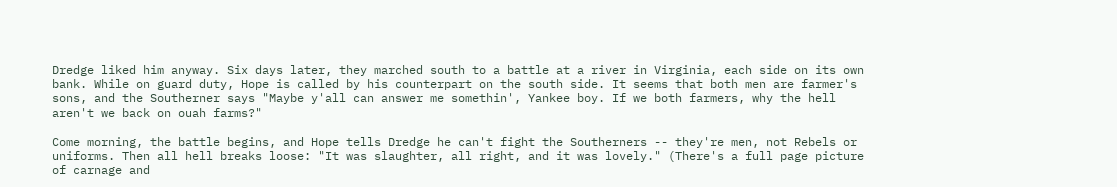Dredge liked him anyway. Six days later, they marched south to a battle at a river in Virginia, each side on its own bank. While on guard duty, Hope is called by his counterpart on the south side. It seems that both men are farmer's sons, and the Southerner says "Maybe y'all can answer me somethin', Yankee boy. If we both farmers, why the hell aren't we back on ouah farms?"

Come morning, the battle begins, and Hope tells Dredge he can't fight the Southerners -- they're men, not Rebels or uniforms. Then all hell breaks loose: "It was slaughter, all right, and it was lovely." (There's a full page picture of carnage and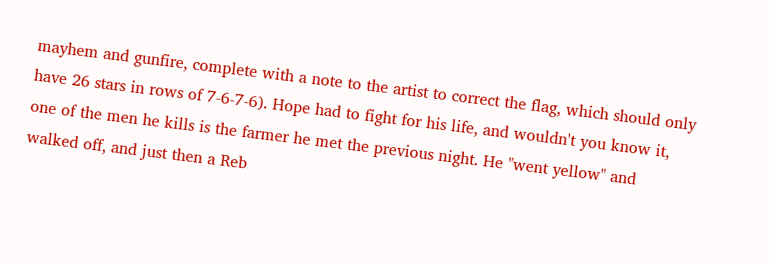mayhem and gunfire, complete with a note to the artist to correct the flag, which should only have 26 stars in rows of 7-6-7-6). Hope had to fight for his life, and wouldn't you know it, one of the men he kills is the farmer he met the previous night. He "went yellow" and walked off, and just then a Reb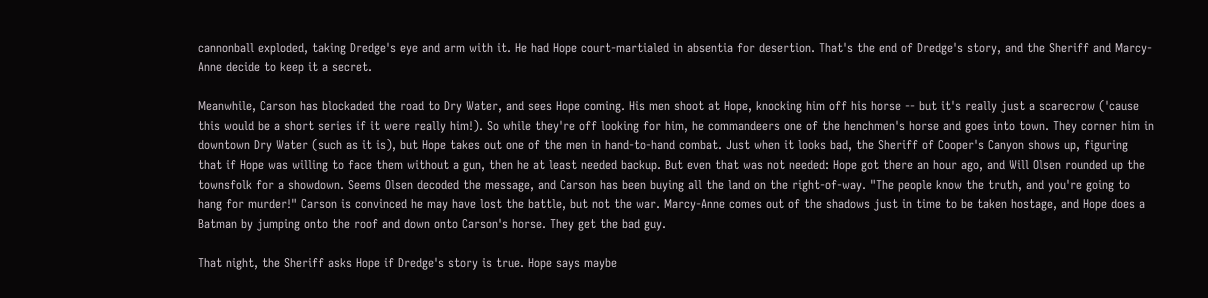cannonball exploded, taking Dredge's eye and arm with it. He had Hope court-martialed in absentia for desertion. That's the end of Dredge's story, and the Sheriff and Marcy-Anne decide to keep it a secret.

Meanwhile, Carson has blockaded the road to Dry Water, and sees Hope coming. His men shoot at Hope, knocking him off his horse -- but it's really just a scarecrow ('cause this would be a short series if it were really him!). So while they're off looking for him, he commandeers one of the henchmen's horse and goes into town. They corner him in downtown Dry Water (such as it is), but Hope takes out one of the men in hand-to-hand combat. Just when it looks bad, the Sheriff of Cooper's Canyon shows up, figuring that if Hope was willing to face them without a gun, then he at least needed backup. But even that was not needed: Hope got there an hour ago, and Will Olsen rounded up the townsfolk for a showdown. Seems Olsen decoded the message, and Carson has been buying all the land on the right-of-way. "The people know the truth, and you're going to hang for murder!" Carson is convinced he may have lost the battle, but not the war. Marcy-Anne comes out of the shadows just in time to be taken hostage, and Hope does a Batman by jumping onto the roof and down onto Carson's horse. They get the bad guy.

That night, the Sheriff asks Hope if Dredge's story is true. Hope says maybe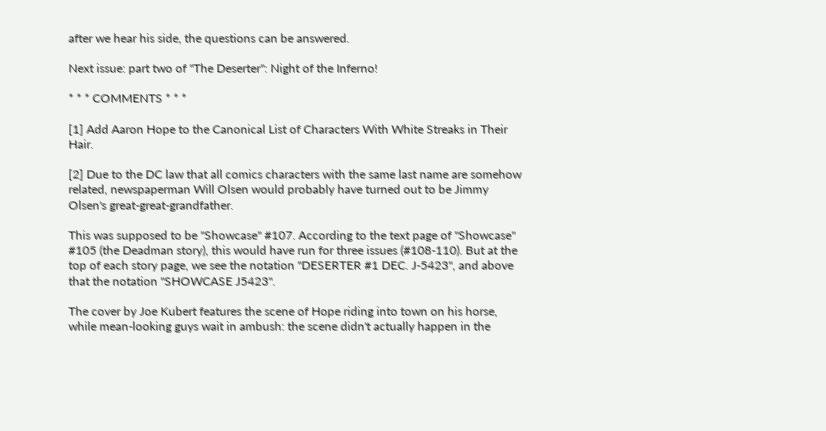after we hear his side, the questions can be answered.

Next issue: part two of "The Deserter": Night of the Inferno!

* * * COMMENTS * * *

[1] Add Aaron Hope to the Canonical List of Characters With White Streaks in Their Hair.

[2] Due to the DC law that all comics characters with the same last name are somehow related, newspaperman Will Olsen would probably have turned out to be Jimmy Olsen's great-great-grandfather.

This was supposed to be "Showcase" #107. According to the text page of "Showcase" #105 (the Deadman story), this would have run for three issues (#108-110). But at the top of each story page, we see the notation "DESERTER #1 DEC. J-5423", and above that the notation "SHOWCASE J5423".

The cover by Joe Kubert features the scene of Hope riding into town on his horse, while mean-looking guys wait in ambush: the scene didn't actually happen in the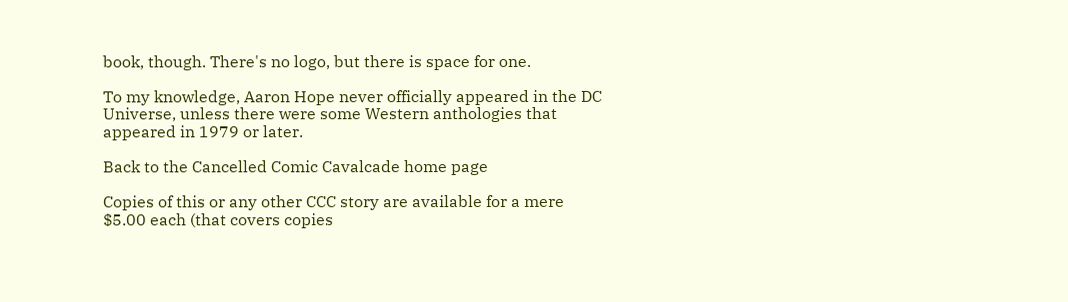book, though. There's no logo, but there is space for one.

To my knowledge, Aaron Hope never officially appeared in the DC Universe, unless there were some Western anthologies that appeared in 1979 or later.

Back to the Cancelled Comic Cavalcade home page

Copies of this or any other CCC story are available for a mere $5.00 each (that covers copies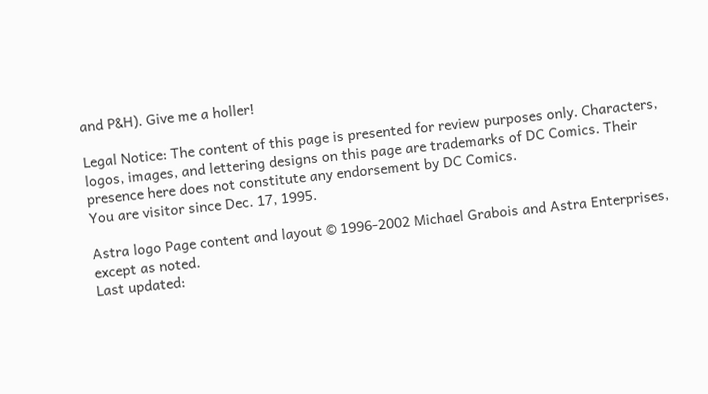and P&H). Give me a holler!

Legal Notice: The content of this page is presented for review purposes only. Characters, logos, images, and lettering designs on this page are trademarks of DC Comics. Their presence here does not constitute any endorsement by DC Comics.
You are visitor since Dec. 17, 1995.

Astra logo Page content and layout © 1996-2002 Michael Grabois and Astra Enterprises,
except as noted.
Last updated: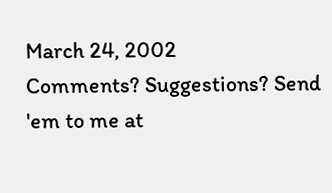March 24, 2002
Comments? Suggestions? Send 'em to me at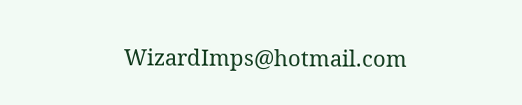WizardImps@hotmail.com